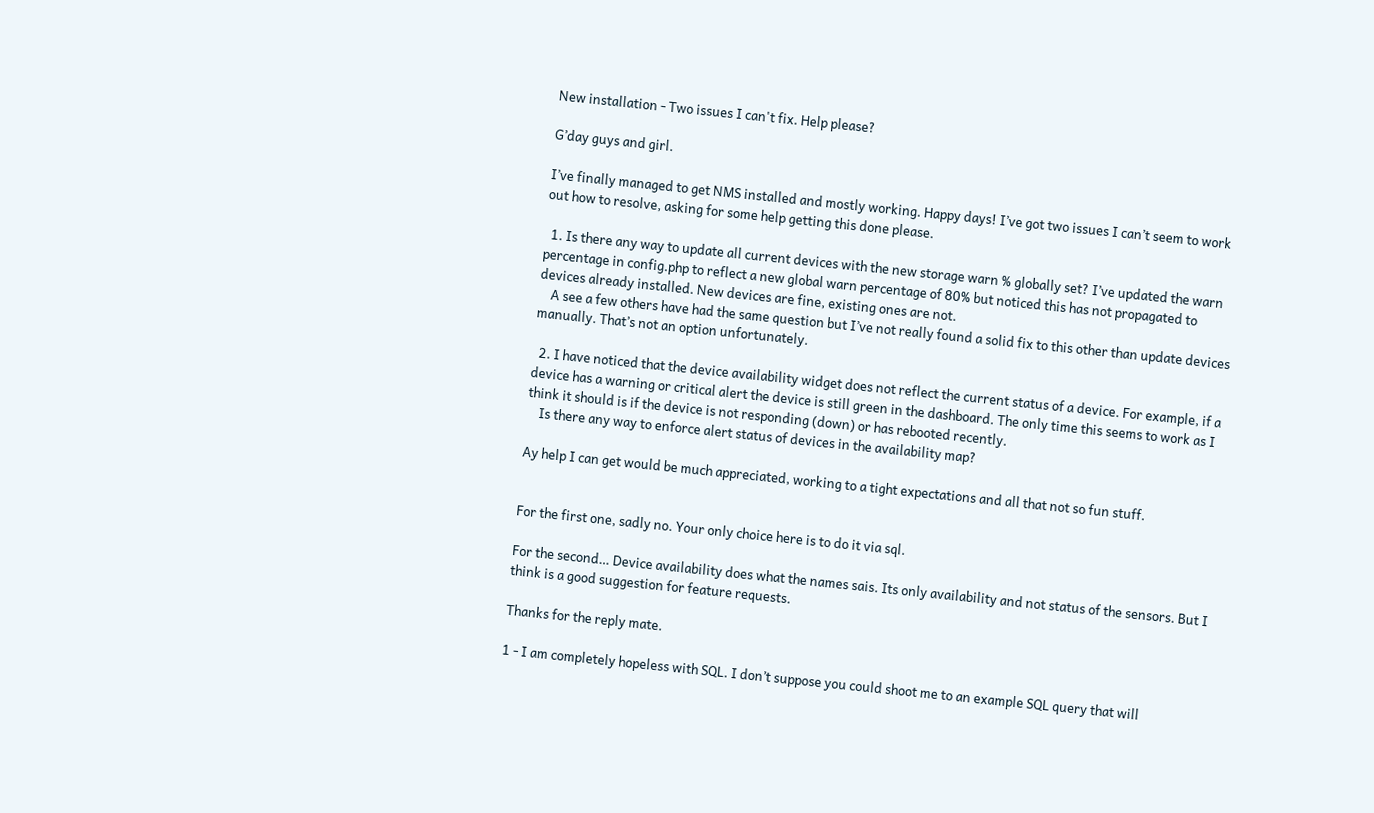New installation - Two issues I can't fix. Help please?

G’day guys and girl.

I’ve finally managed to get NMS installed and mostly working. Happy days! I’ve got two issues I can’t seem to work out how to resolve, asking for some help getting this done please.

  1. Is there any way to update all current devices with the new storage warn % globally set? I’ve updated the warn percentage in config.php to reflect a new global warn percentage of 80% but noticed this has not propagated to devices already installed. New devices are fine, existing ones are not.
    A see a few others have had the same question but I’ve not really found a solid fix to this other than update devices manually. That’s not an option unfortunately.

  2. I have noticed that the device availability widget does not reflect the current status of a device. For example, if a device has a warning or critical alert the device is still green in the dashboard. The only time this seems to work as I think it should is if the device is not responding (down) or has rebooted recently.
    Is there any way to enforce alert status of devices in the availability map?

Ay help I can get would be much appreciated, working to a tight expectations and all that not so fun stuff.


For the first one, sadly no. Your only choice here is to do it via sql.

For the second… Device availability does what the names sais. Its only availability and not status of the sensors. But I think is a good suggestion for feature requests.

Thanks for the reply mate.

1 - I am completely hopeless with SQL. I don’t suppose you could shoot me to an example SQL query that will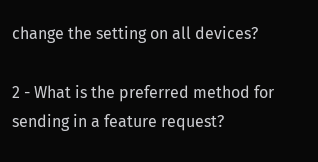change the setting on all devices?

2 - What is the preferred method for sending in a feature request?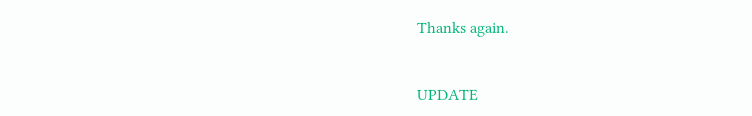Thanks again.


UPDATE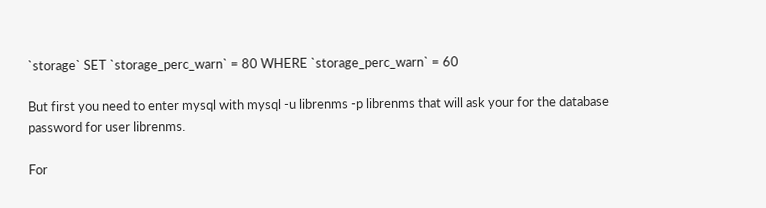`storage` SET `storage_perc_warn` = 80 WHERE `storage_perc_warn` = 60

But first you need to enter mysql with mysql -u librenms -p librenms that will ask your for the database password for user librenms.

For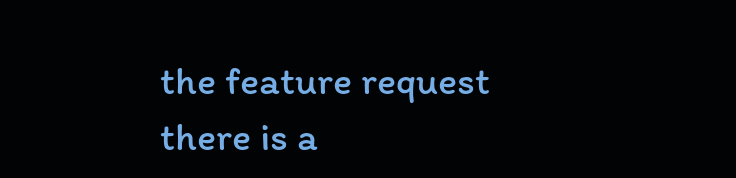the feature request there is a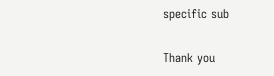specific sub

Thank you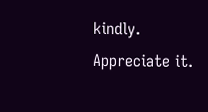kindly. Appreciate it.